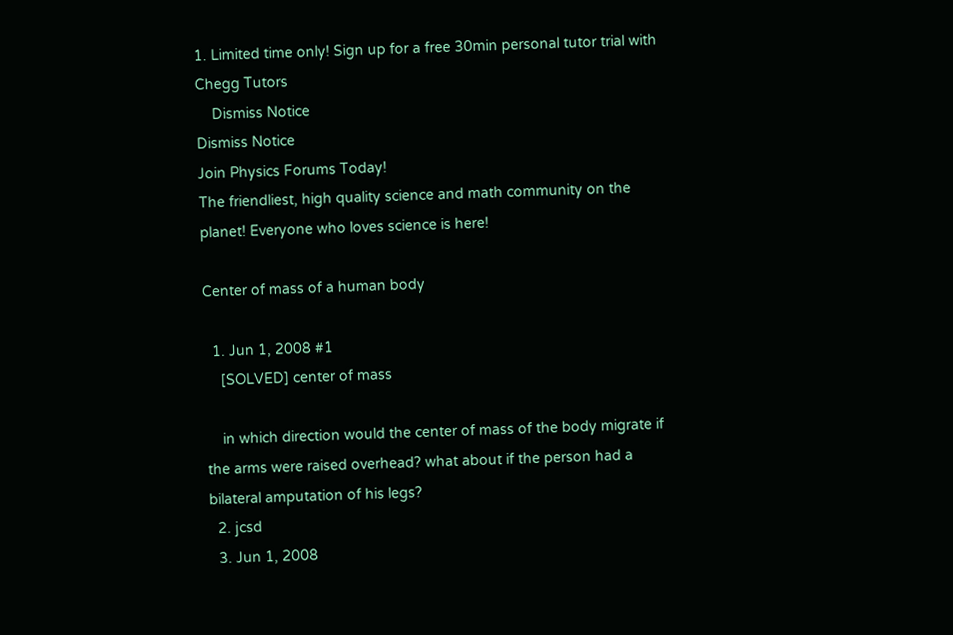1. Limited time only! Sign up for a free 30min personal tutor trial with Chegg Tutors
    Dismiss Notice
Dismiss Notice
Join Physics Forums Today!
The friendliest, high quality science and math community on the planet! Everyone who loves science is here!

Center of mass of a human body

  1. Jun 1, 2008 #1
    [SOLVED] center of mass

    in which direction would the center of mass of the body migrate if the arms were raised overhead? what about if the person had a bilateral amputation of his legs?
  2. jcsd
  3. Jun 1, 2008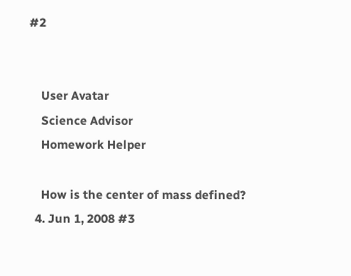#2


    User Avatar
    Science Advisor
    Homework Helper

    How is the center of mass defined?
  4. Jun 1, 2008 #3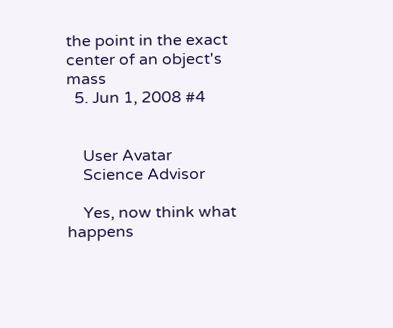the point in the exact center of an object's mass
  5. Jun 1, 2008 #4


    User Avatar
    Science Advisor

    Yes, now think what happens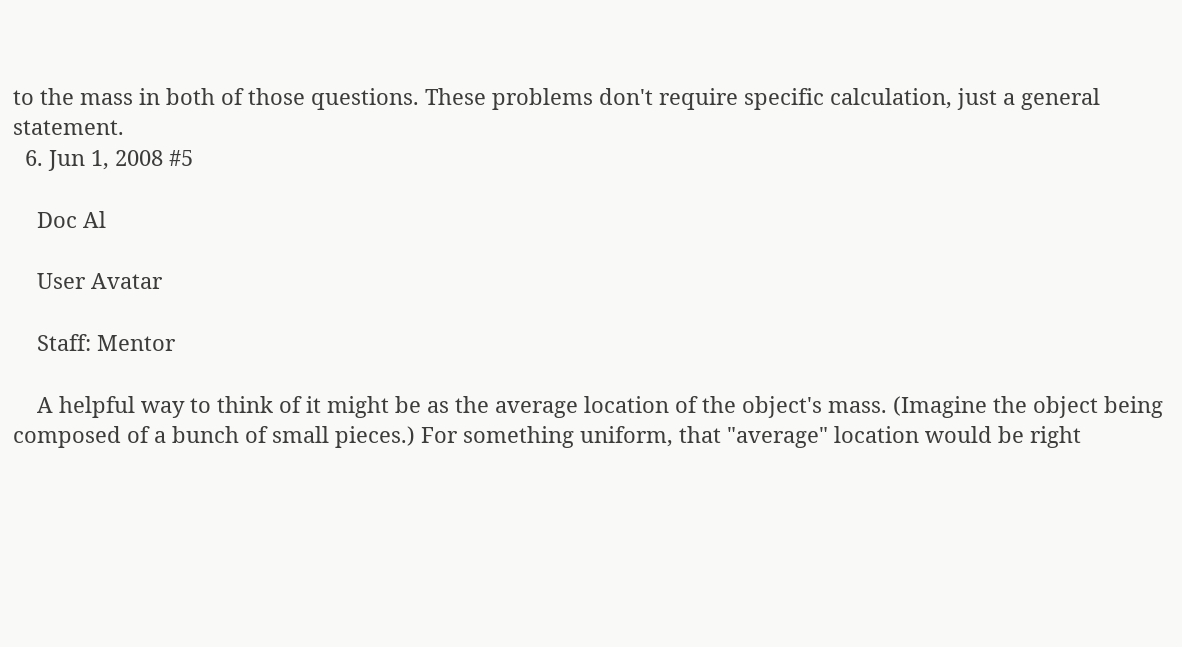to the mass in both of those questions. These problems don't require specific calculation, just a general statement.
  6. Jun 1, 2008 #5

    Doc Al

    User Avatar

    Staff: Mentor

    A helpful way to think of it might be as the average location of the object's mass. (Imagine the object being composed of a bunch of small pieces.) For something uniform, that "average" location would be right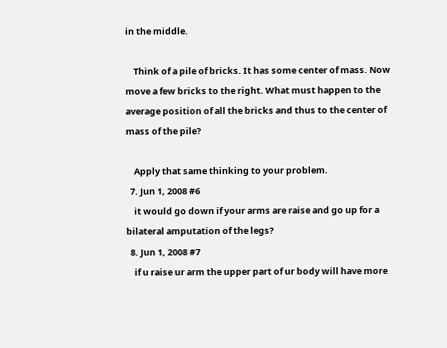in the middle.

    Think of a pile of bricks. It has some center of mass. Now move a few bricks to the right. What must happen to the average position of all the bricks and thus to the center of mass of the pile?

    Apply that same thinking to your problem.
  7. Jun 1, 2008 #6
    it would go down if your arms are raise and go up for a bilateral amputation of the legs?
  8. Jun 1, 2008 #7
    if u raise ur arm the upper part of ur body will have more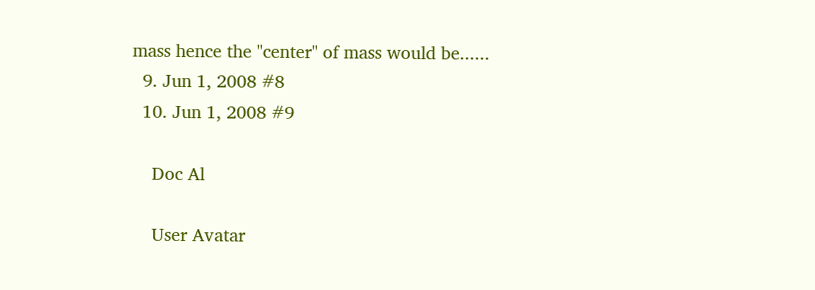mass hence the "center" of mass would be......
  9. Jun 1, 2008 #8
  10. Jun 1, 2008 #9

    Doc Al

    User Avatar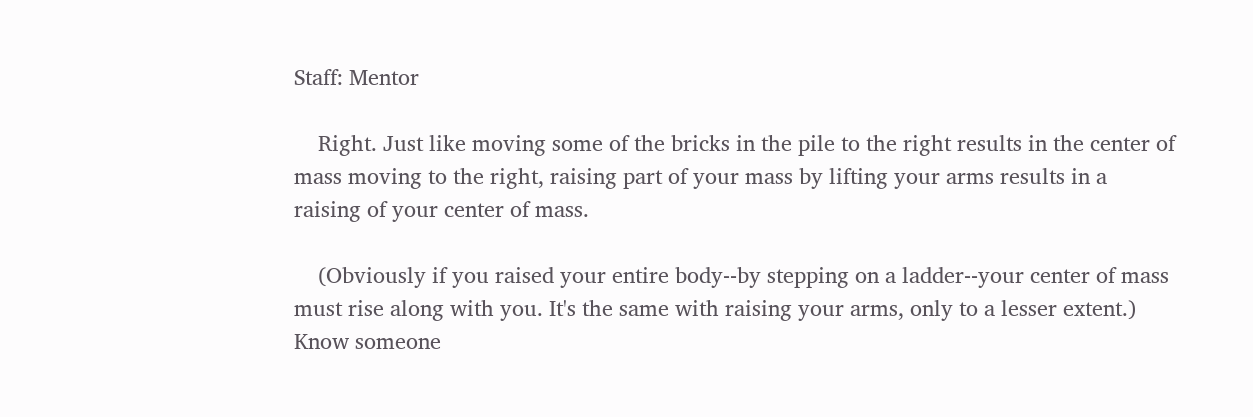Staff: Mentor

    Right. Just like moving some of the bricks in the pile to the right results in the center of mass moving to the right, raising part of your mass by lifting your arms results in a raising of your center of mass.

    (Obviously if you raised your entire body--by stepping on a ladder--your center of mass must rise along with you. It's the same with raising your arms, only to a lesser extent.)
Know someone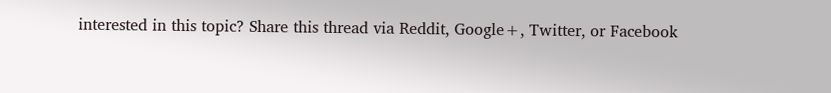interested in this topic? Share this thread via Reddit, Google+, Twitter, or Facebook